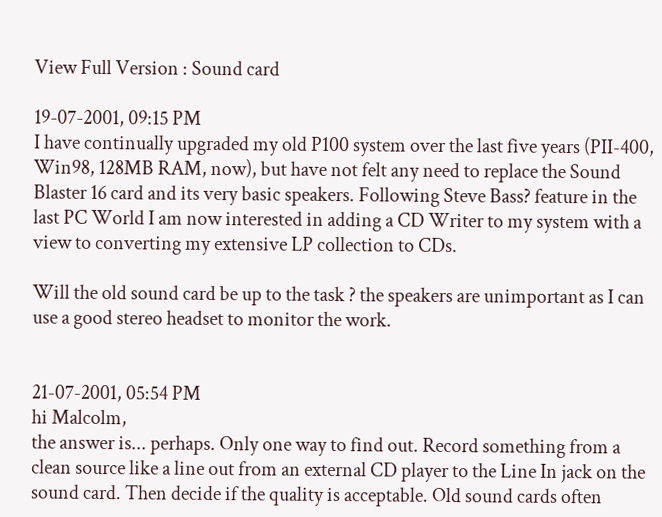View Full Version : Sound card

19-07-2001, 09:15 PM
I have continually upgraded my old P100 system over the last five years (PII-400, Win98, 128MB RAM, now), but have not felt any need to replace the Sound Blaster 16 card and its very basic speakers. Following Steve Bass? feature in the last PC World I am now interested in adding a CD Writer to my system with a view to converting my extensive LP collection to CDs.

Will the old sound card be up to the task ? the speakers are unimportant as I can use a good stereo headset to monitor the work.


21-07-2001, 05:54 PM
hi Malcolm,
the answer is... perhaps. Only one way to find out. Record something from a clean source like a line out from an external CD player to the Line In jack on the sound card. Then decide if the quality is acceptable. Old sound cards often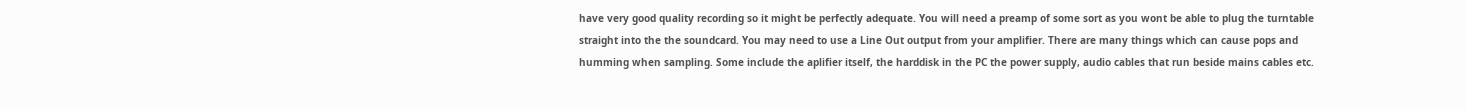have very good quality recording so it might be perfectly adequate. You will need a preamp of some sort as you wont be able to plug the turntable straight into the the soundcard. You may need to use a Line Out output from your amplifier. There are many things which can cause pops and humming when sampling. Some include the aplifier itself, the harddisk in the PC the power supply, audio cables that run beside mains cables etc.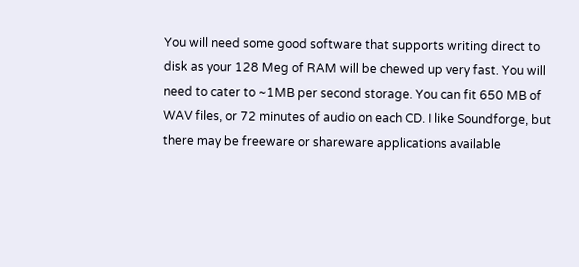You will need some good software that supports writing direct to disk as your 128 Meg of RAM will be chewed up very fast. You will need to cater to ~1MB per second storage. You can fit 650 MB of WAV files, or 72 minutes of audio on each CD. I like Soundforge, but there may be freeware or shareware applications available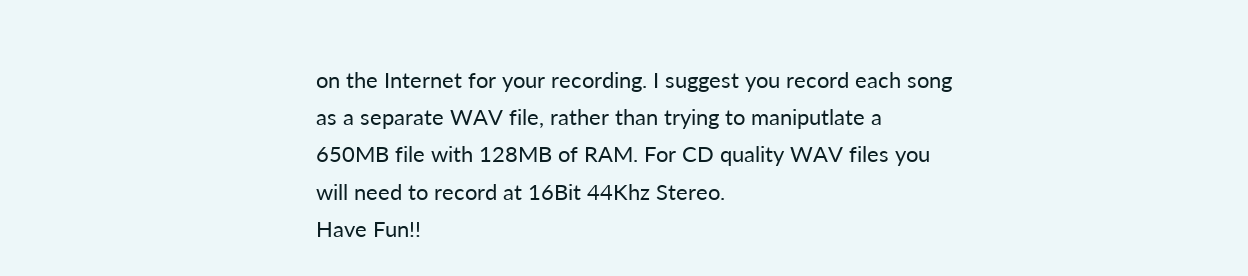on the Internet for your recording. I suggest you record each song as a separate WAV file, rather than trying to maniputlate a 650MB file with 128MB of RAM. For CD quality WAV files you will need to record at 16Bit 44Khz Stereo.
Have Fun!!